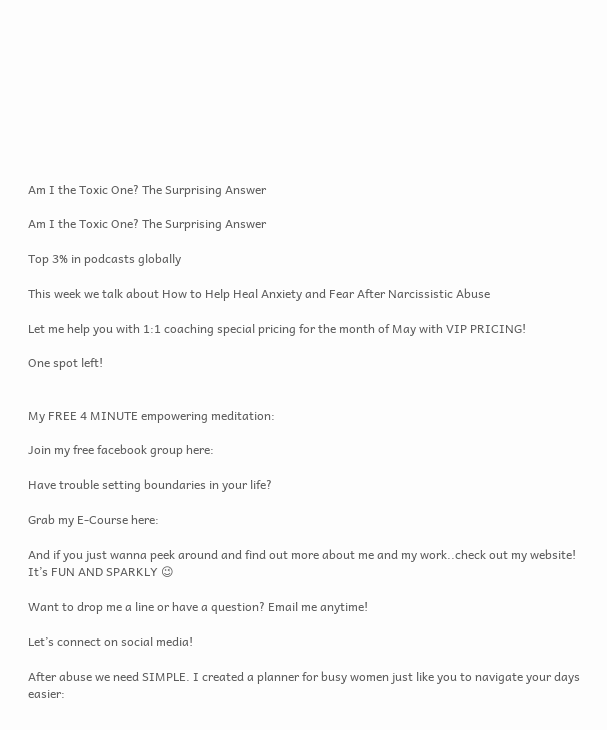Am I the Toxic One? The Surprising Answer

Am I the Toxic One? The Surprising Answer

Top 3% in podcasts globally

This week we talk about How to Help Heal Anxiety and Fear After Narcissistic Abuse

Let me help you with 1:1 coaching special pricing for the month of May with VIP PRICING!

One spot left!


My FREE 4 MINUTE empowering meditation:

Join my free facebook group here:

Have trouble setting boundaries in your life?

Grab my E-Course here:

And if you just wanna peek around and find out more about me and my work..check out my website! It’s FUN AND SPARKLY 😉

Want to drop me a line or have a question? Email me anytime!

Let’s connect on social media!

After abuse we need SIMPLE. I created a planner for busy women just like you to navigate your days easier: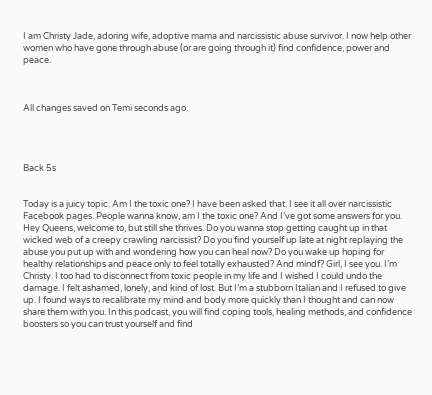I am Christy Jade, adoring wife, adoptive mama and narcissistic abuse survivor. I now help other women who have gone through abuse (or are going through it) find confidence, power and peace.



All changes saved on Temi seconds ago.




Back 5s


Today is a juicy topic. Am I the toxic one? I have been asked that. I see it all over narcissistic Facebook pages. People wanna know, am I the toxic one? And I’ve got some answers for you.
Hey Queens, welcome to, but still she thrives. Do you wanna stop getting caught up in that wicked web of a creepy crawling narcissist? Do you find yourself up late at night replaying the abuse you put up with and wondering how you can heal now? Do you wake up hoping for healthy relationships and peace only to feel totally exhausted? And mindf? Girl, I see you. I’m Christy. I too had to disconnect from toxic people in my life and I wished I could undo the damage. I felt ashamed, lonely, and kind of lost. But I’m a stubborn Italian and I refused to give up. I found ways to recalibrate my mind and body more quickly than I thought and can now share them with you. In this podcast, you will find coping tools, healing methods, and confidence boosters so you can trust yourself and find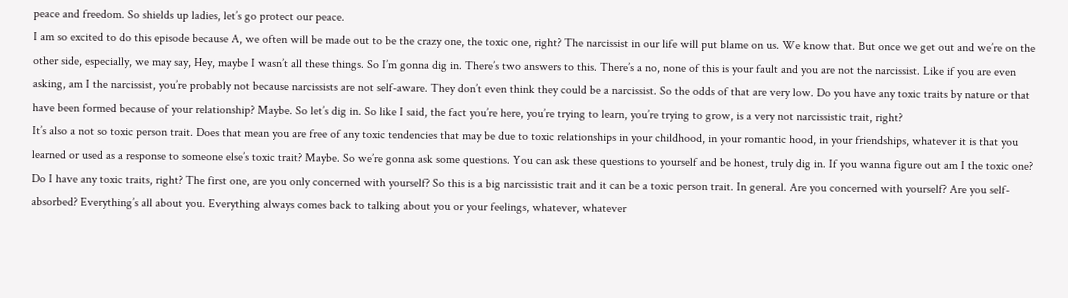peace and freedom. So shields up ladies, let’s go protect our peace.
I am so excited to do this episode because A, we often will be made out to be the crazy one, the toxic one, right? The narcissist in our life will put blame on us. We know that. But once we get out and we’re on the other side, especially, we may say, Hey, maybe I wasn’t all these things. So I’m gonna dig in. There’s two answers to this. There’s a no, none of this is your fault and you are not the narcissist. Like if you are even asking, am I the narcissist, you’re probably not because narcissists are not self-aware. They don’t even think they could be a narcissist. So the odds of that are very low. Do you have any toxic traits by nature or that have been formed because of your relationship? Maybe. So let’s dig in. So like I said, the fact you’re here, you’re trying to learn, you’re trying to grow, is a very not narcissistic trait, right?
It’s also a not so toxic person trait. Does that mean you are free of any toxic tendencies that may be due to toxic relationships in your childhood, in your romantic hood, in your friendships, whatever it is that you learned or used as a response to someone else’s toxic trait? Maybe. So we’re gonna ask some questions. You can ask these questions to yourself and be honest, truly dig in. If you wanna figure out am I the toxic one? Do I have any toxic traits, right? The first one, are you only concerned with yourself? So this is a big narcissistic trait and it can be a toxic person trait. In general. Are you concerned with yourself? Are you self-absorbed? Everything’s all about you. Everything always comes back to talking about you or your feelings, whatever, whatever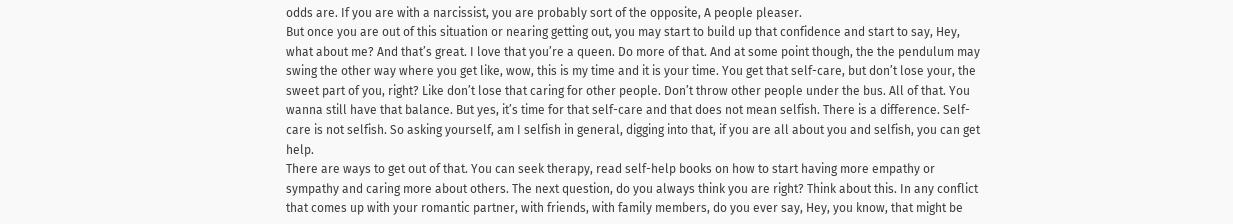odds are. If you are with a narcissist, you are probably sort of the opposite, A people pleaser.
But once you are out of this situation or nearing getting out, you may start to build up that confidence and start to say, Hey, what about me? And that’s great. I love that you’re a queen. Do more of that. And at some point though, the the pendulum may swing the other way where you get like, wow, this is my time and it is your time. You get that self-care, but don’t lose your, the sweet part of you, right? Like don’t lose that caring for other people. Don’t throw other people under the bus. All of that. You wanna still have that balance. But yes, it’s time for that self-care and that does not mean selfish. There is a difference. Self-care is not selfish. So asking yourself, am I selfish in general, digging into that, if you are all about you and selfish, you can get help.
There are ways to get out of that. You can seek therapy, read self-help books on how to start having more empathy or sympathy and caring more about others. The next question, do you always think you are right? Think about this. In any conflict that comes up with your romantic partner, with friends, with family members, do you ever say, Hey, you know, that might be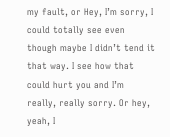my fault, or Hey, I’m sorry, I could totally see even though maybe I didn’t tend it that way. I see how that could hurt you and I’m really, really sorry. Or hey, yeah, I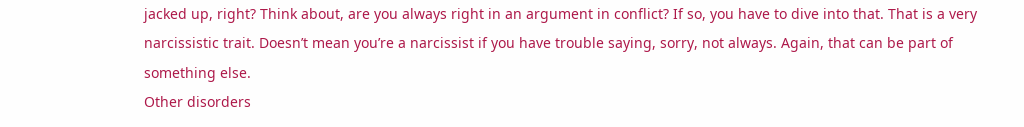jacked up, right? Think about, are you always right in an argument in conflict? If so, you have to dive into that. That is a very narcissistic trait. Doesn’t mean you’re a narcissist if you have trouble saying, sorry, not always. Again, that can be part of something else.
Other disorders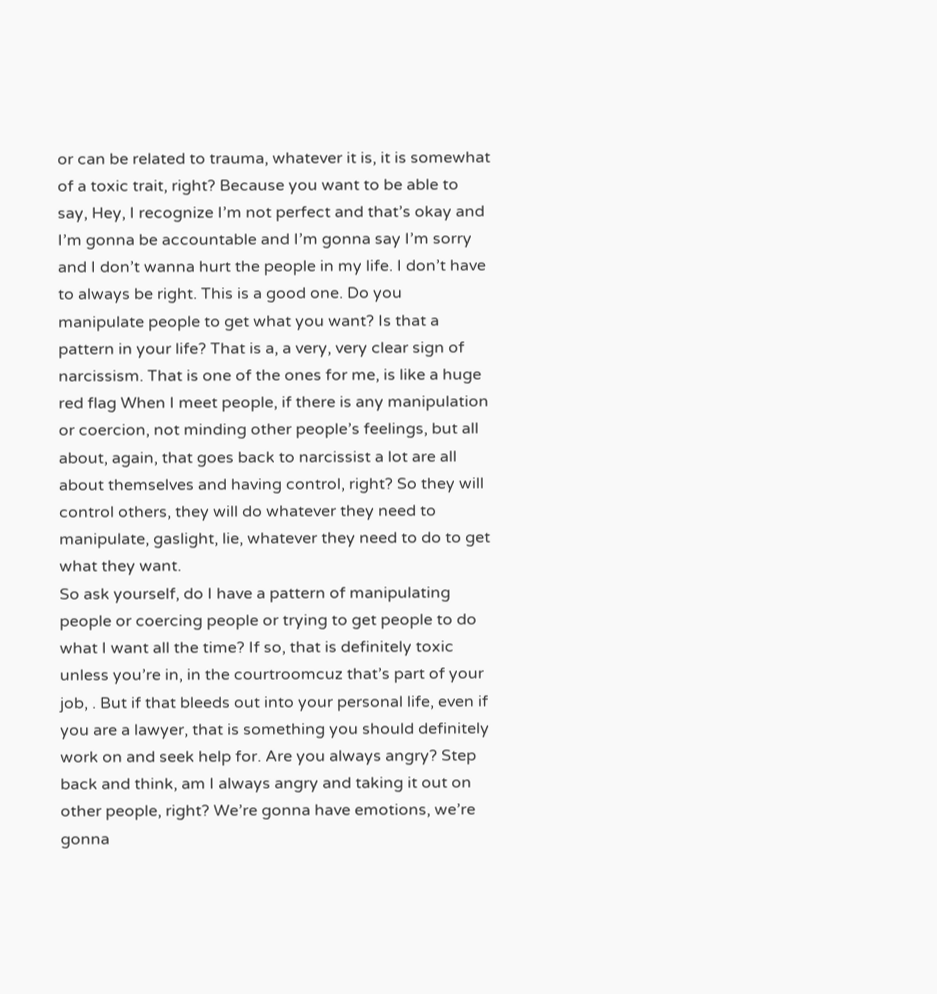or can be related to trauma, whatever it is, it is somewhat of a toxic trait, right? Because you want to be able to say, Hey, I recognize I’m not perfect and that’s okay and I’m gonna be accountable and I’m gonna say I’m sorry and I don’t wanna hurt the people in my life. I don’t have to always be right. This is a good one. Do you manipulate people to get what you want? Is that a pattern in your life? That is a, a very, very clear sign of narcissism. That is one of the ones for me, is like a huge red flag When I meet people, if there is any manipulation or coercion, not minding other people’s feelings, but all about, again, that goes back to narcissist a lot are all about themselves and having control, right? So they will control others, they will do whatever they need to manipulate, gaslight, lie, whatever they need to do to get what they want.
So ask yourself, do I have a pattern of manipulating people or coercing people or trying to get people to do what I want all the time? If so, that is definitely toxic unless you’re in, in the courtroomcuz that’s part of your job, . But if that bleeds out into your personal life, even if you are a lawyer, that is something you should definitely work on and seek help for. Are you always angry? Step back and think, am I always angry and taking it out on other people, right? We’re gonna have emotions, we’re gonna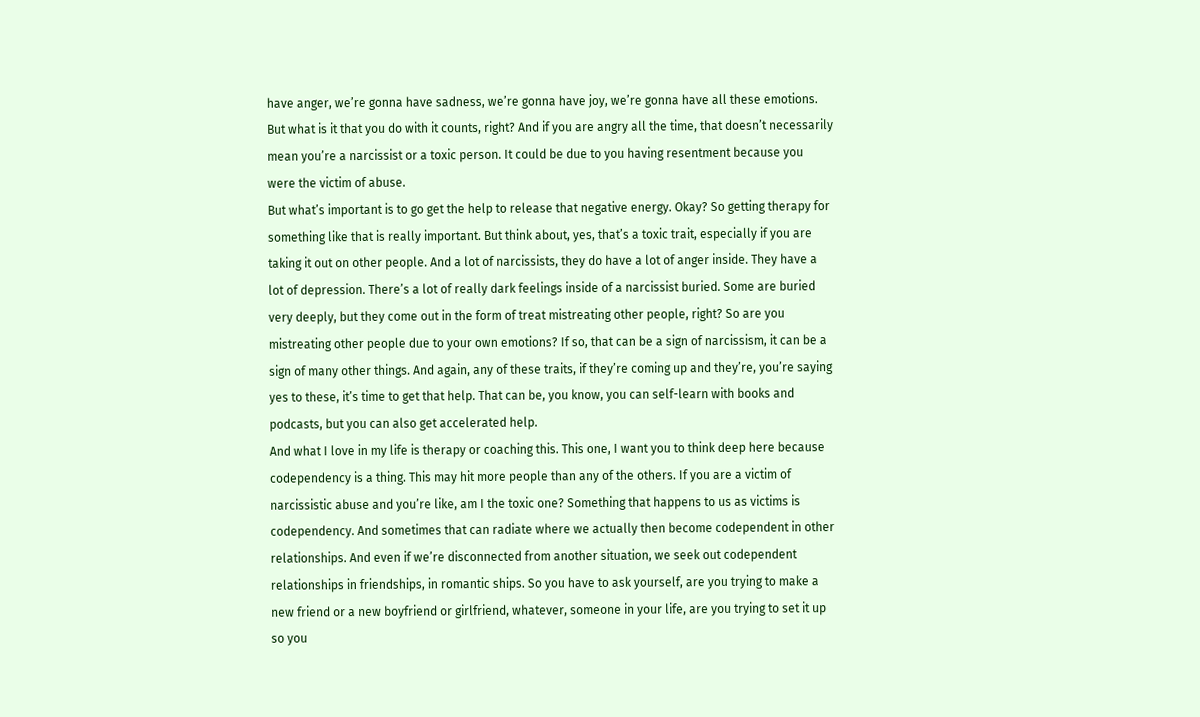have anger, we’re gonna have sadness, we’re gonna have joy, we’re gonna have all these emotions. But what is it that you do with it counts, right? And if you are angry all the time, that doesn’t necessarily mean you’re a narcissist or a toxic person. It could be due to you having resentment because you were the victim of abuse.
But what’s important is to go get the help to release that negative energy. Okay? So getting therapy for something like that is really important. But think about, yes, that’s a toxic trait, especially if you are taking it out on other people. And a lot of narcissists, they do have a lot of anger inside. They have a lot of depression. There’s a lot of really dark feelings inside of a narcissist buried. Some are buried very deeply, but they come out in the form of treat mistreating other people, right? So are you mistreating other people due to your own emotions? If so, that can be a sign of narcissism, it can be a sign of many other things. And again, any of these traits, if they’re coming up and they’re, you’re saying yes to these, it’s time to get that help. That can be, you know, you can self-learn with books and podcasts, but you can also get accelerated help.
And what I love in my life is therapy or coaching this. This one, I want you to think deep here because codependency is a thing. This may hit more people than any of the others. If you are a victim of narcissistic abuse and you’re like, am I the toxic one? Something that happens to us as victims is codependency. And sometimes that can radiate where we actually then become codependent in other relationships. And even if we’re disconnected from another situation, we seek out codependent relationships in friendships, in romantic ships. So you have to ask yourself, are you trying to make a new friend or a new boyfriend or girlfriend, whatever, someone in your life, are you trying to set it up so you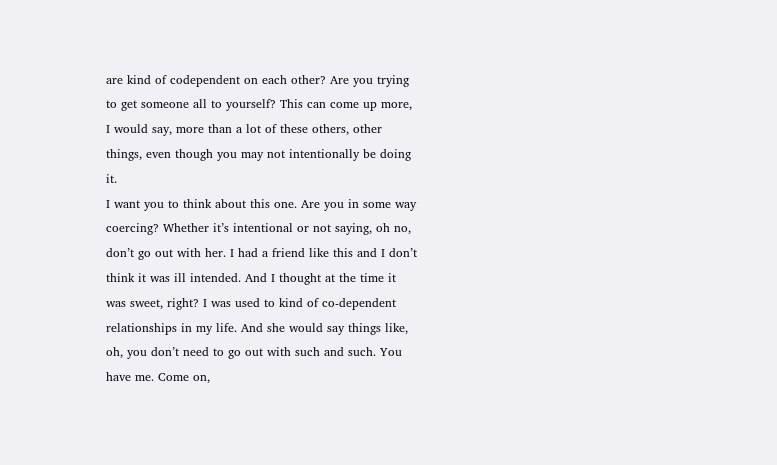are kind of codependent on each other? Are you trying to get someone all to yourself? This can come up more, I would say, more than a lot of these others, other things, even though you may not intentionally be doing it.
I want you to think about this one. Are you in some way coercing? Whether it’s intentional or not saying, oh no, don’t go out with her. I had a friend like this and I don’t think it was ill intended. And I thought at the time it was sweet, right? I was used to kind of co-dependent relationships in my life. And she would say things like, oh, you don’t need to go out with such and such. You have me. Come on,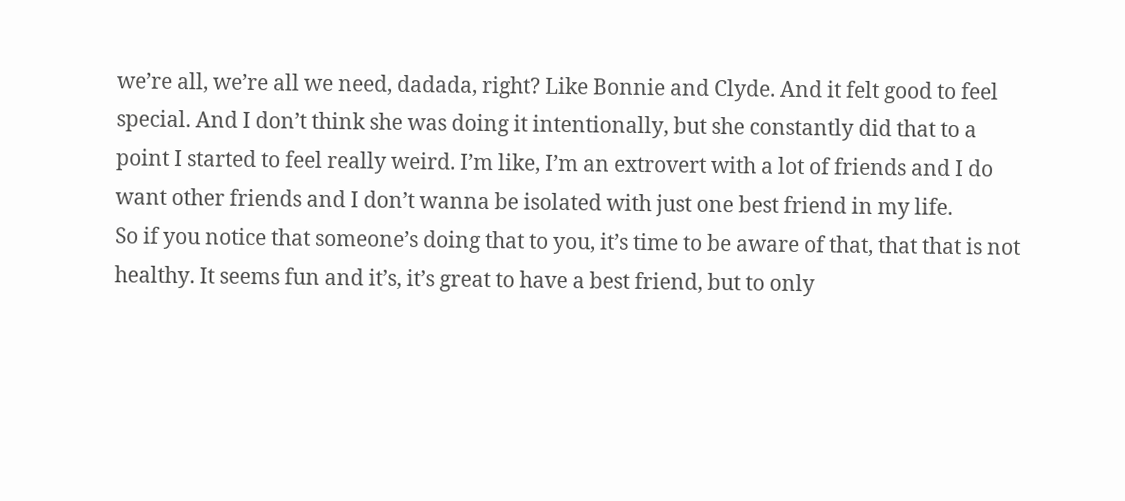we’re all, we’re all we need, dadada, right? Like Bonnie and Clyde. And it felt good to feel special. And I don’t think she was doing it intentionally, but she constantly did that to a point I started to feel really weird. I’m like, I’m an extrovert with a lot of friends and I do want other friends and I don’t wanna be isolated with just one best friend in my life.
So if you notice that someone’s doing that to you, it’s time to be aware of that, that that is not healthy. It seems fun and it’s, it’s great to have a best friend, but to only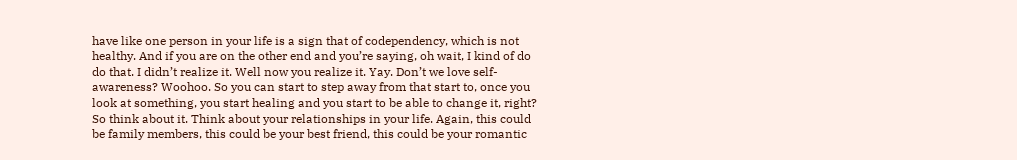have like one person in your life is a sign that of codependency, which is not healthy. And if you are on the other end and you’re saying, oh wait, I kind of do do that. I didn’t realize it. Well now you realize it. Yay. Don’t we love self-awareness? Woohoo. So you can start to step away from that start to, once you look at something, you start healing and you start to be able to change it, right? So think about it. Think about your relationships in your life. Again, this could be family members, this could be your best friend, this could be your romantic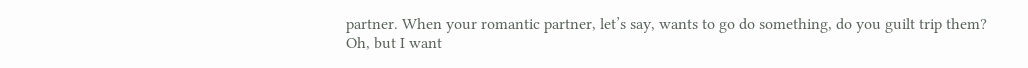partner. When your romantic partner, let’s say, wants to go do something, do you guilt trip them?
Oh, but I want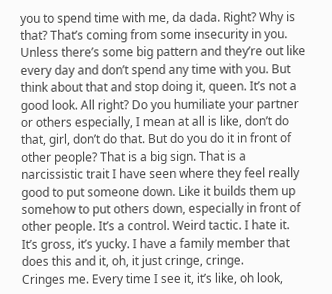you to spend time with me, da dada. Right? Why is that? That’s coming from some insecurity in you. Unless there’s some big pattern and they’re out like every day and don’t spend any time with you. But think about that and stop doing it, queen. It’s not a good look. All right? Do you humiliate your partner or others especially, I mean at all is like, don’t do that, girl, don’t do that. But do you do it in front of other people? That is a big sign. That is a narcissistic trait I have seen where they feel really good to put someone down. Like it builds them up somehow to put others down, especially in front of other people. It’s a control. Weird tactic. I hate it. It’s gross, it’s yucky. I have a family member that does this and it, oh, it just cringe, cringe.
Cringes me. Every time I see it, it’s like, oh look,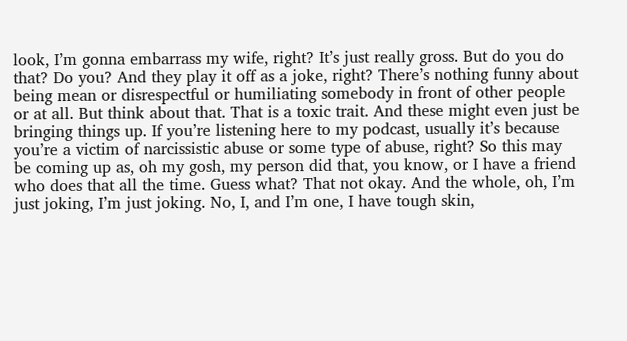look, I’m gonna embarrass my wife, right? It’s just really gross. But do you do that? Do you? And they play it off as a joke, right? There’s nothing funny about being mean or disrespectful or humiliating somebody in front of other people or at all. But think about that. That is a toxic trait. And these might even just be bringing things up. If you’re listening here to my podcast, usually it’s because you’re a victim of narcissistic abuse or some type of abuse, right? So this may be coming up as, oh my gosh, my person did that, you know, or I have a friend who does that all the time. Guess what? That not okay. And the whole, oh, I’m just joking, I’m just joking. No, I, and I’m one, I have tough skin,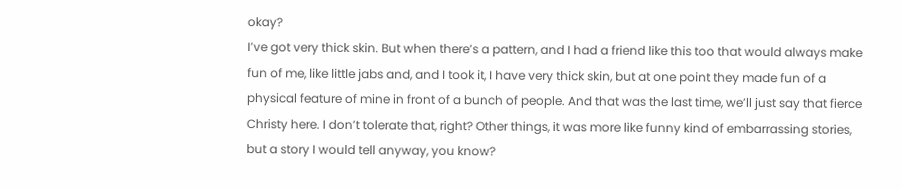okay?
I’ve got very thick skin. But when there’s a pattern, and I had a friend like this too that would always make fun of me, like little jabs and, and I took it, I have very thick skin, but at one point they made fun of a physical feature of mine in front of a bunch of people. And that was the last time, we’ll just say that fierce Christy here. I don’t tolerate that, right? Other things, it was more like funny kind of embarrassing stories, but a story I would tell anyway, you know?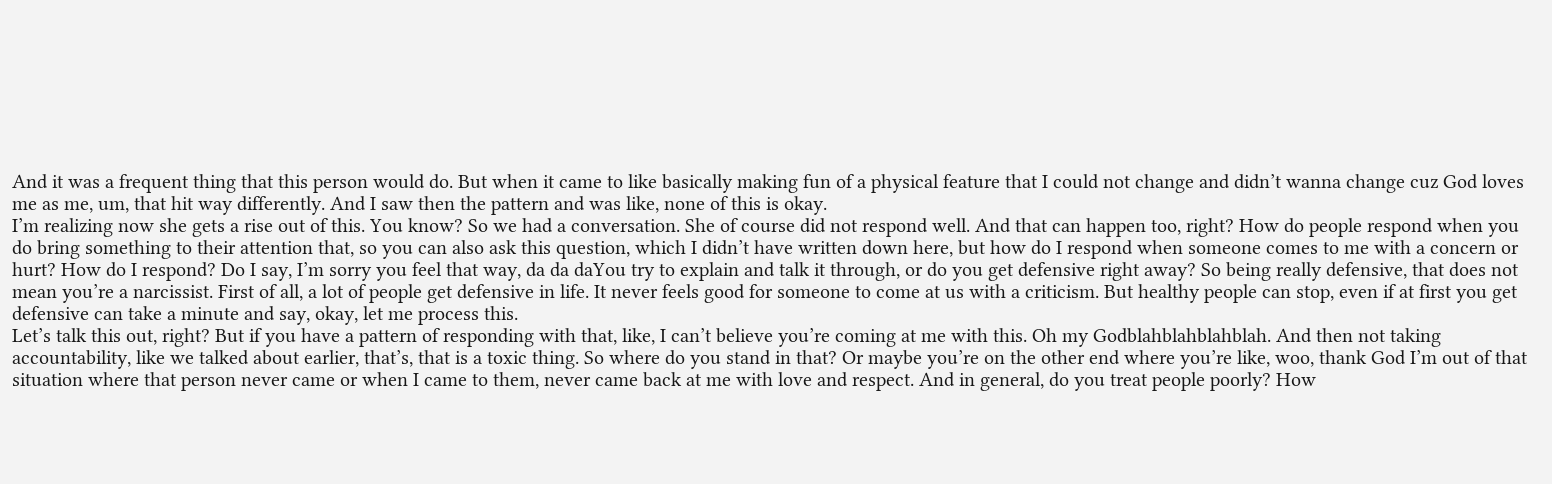And it was a frequent thing that this person would do. But when it came to like basically making fun of a physical feature that I could not change and didn’t wanna change cuz God loves me as me, um, that hit way differently. And I saw then the pattern and was like, none of this is okay.
I’m realizing now she gets a rise out of this. You know? So we had a conversation. She of course did not respond well. And that can happen too, right? How do people respond when you do bring something to their attention that, so you can also ask this question, which I didn’t have written down here, but how do I respond when someone comes to me with a concern or hurt? How do I respond? Do I say, I’m sorry you feel that way, da da daYou try to explain and talk it through, or do you get defensive right away? So being really defensive, that does not mean you’re a narcissist. First of all, a lot of people get defensive in life. It never feels good for someone to come at us with a criticism. But healthy people can stop, even if at first you get defensive can take a minute and say, okay, let me process this.
Let’s talk this out, right? But if you have a pattern of responding with that, like, I can’t believe you’re coming at me with this. Oh my Godblahblahblahblah. And then not taking accountability, like we talked about earlier, that’s, that is a toxic thing. So where do you stand in that? Or maybe you’re on the other end where you’re like, woo, thank God I’m out of that situation where that person never came or when I came to them, never came back at me with love and respect. And in general, do you treat people poorly? How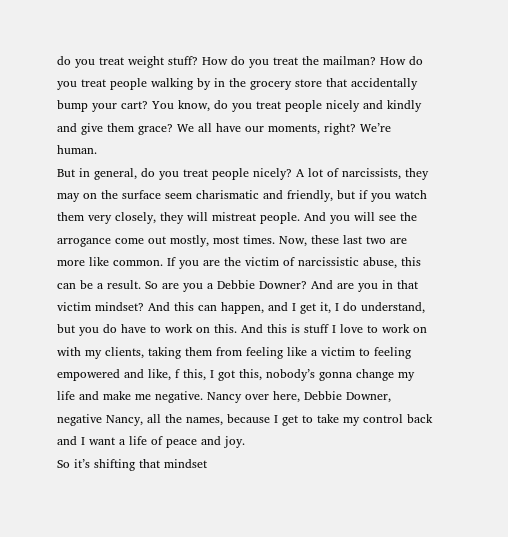do you treat weight stuff? How do you treat the mailman? How do you treat people walking by in the grocery store that accidentally bump your cart? You know, do you treat people nicely and kindly and give them grace? We all have our moments, right? We’re human.
But in general, do you treat people nicely? A lot of narcissists, they may on the surface seem charismatic and friendly, but if you watch them very closely, they will mistreat people. And you will see the arrogance come out mostly, most times. Now, these last two are more like common. If you are the victim of narcissistic abuse, this can be a result. So are you a Debbie Downer? And are you in that victim mindset? And this can happen, and I get it, I do understand, but you do have to work on this. And this is stuff I love to work on with my clients, taking them from feeling like a victim to feeling empowered and like, f this, I got this, nobody’s gonna change my life and make me negative. Nancy over here, Debbie Downer, negative Nancy, all the names, because I get to take my control back and I want a life of peace and joy.
So it’s shifting that mindset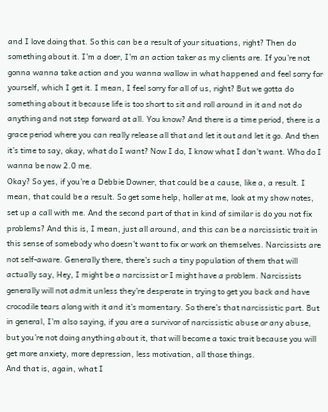and I love doing that. So this can be a result of your situations, right? Then do something about it. I’m a doer, I’m an action taker as my clients are. If you’re not gonna wanna take action and you wanna wallow in what happened and feel sorry for yourself, which I get it. I mean, I feel sorry for all of us, right? But we gotta do something about it because life is too short to sit and roll around in it and not do anything and not step forward at all. You know? And there is a time period, there is a grace period where you can really release all that and let it out and let it go. And then it’s time to say, okay, what do I want? Now I do, I know what I don’t want. Who do I wanna be now 2.0 me.
Okay? So yes, if you’re a Debbie Downer, that could be a cause, like a, a result. I mean, that could be a result. So get some help, holler at me, look at my show notes, set up a call with me. And the second part of that in kind of similar is do you not fix problems? And this is, I mean, just all around, and this can be a narcissistic trait in this sense of somebody who doesn’t want to fix or work on themselves. Narcissists are not self-aware. Generally there, there’s such a tiny population of them that will actually say, Hey, I might be a narcissist or I might have a problem. Narcissists generally will not admit unless they’re desperate in trying to get you back and have crocodile tears along with it and it’s momentary. So there’s that narcissistic part. But in general, I’m also saying, if you are a survivor of narcissistic abuse or any abuse, but you’re not doing anything about it, that will become a toxic trait because you will get more anxiety, more depression, less motivation, all those things.
And that is, again, what I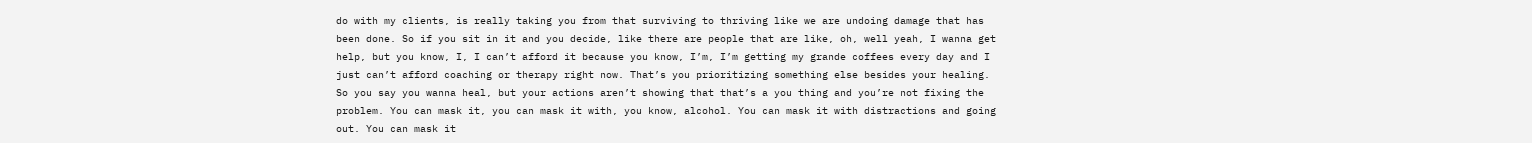do with my clients, is really taking you from that surviving to thriving like we are undoing damage that has been done. So if you sit in it and you decide, like there are people that are like, oh, well yeah, I wanna get help, but you know, I, I can’t afford it because you know, I’m, I’m getting my grande coffees every day and I just can’t afford coaching or therapy right now. That’s you prioritizing something else besides your healing. So you say you wanna heal, but your actions aren’t showing that that’s a you thing and you’re not fixing the problem. You can mask it, you can mask it with, you know, alcohol. You can mask it with distractions and going out. You can mask it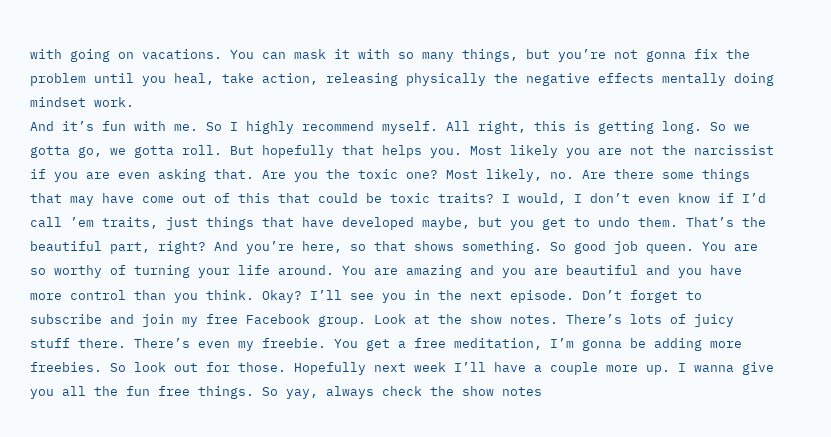with going on vacations. You can mask it with so many things, but you’re not gonna fix the problem until you heal, take action, releasing physically the negative effects mentally doing mindset work.
And it’s fun with me. So I highly recommend myself. All right, this is getting long. So we gotta go, we gotta roll. But hopefully that helps you. Most likely you are not the narcissist if you are even asking that. Are you the toxic one? Most likely, no. Are there some things that may have come out of this that could be toxic traits? I would, I don’t even know if I’d call ’em traits, just things that have developed maybe, but you get to undo them. That’s the beautiful part, right? And you’re here, so that shows something. So good job queen. You are so worthy of turning your life around. You are amazing and you are beautiful and you have more control than you think. Okay? I’ll see you in the next episode. Don’t forget to subscribe and join my free Facebook group. Look at the show notes. There’s lots of juicy stuff there. There’s even my freebie. You get a free meditation, I’m gonna be adding more freebies. So look out for those. Hopefully next week I’ll have a couple more up. I wanna give you all the fun free things. So yay, always check the show notes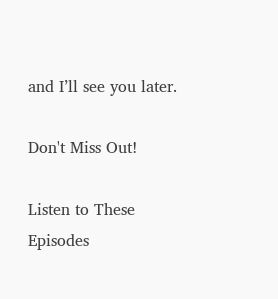and I’ll see you later.

Don't Miss Out!

Listen to These Episodes